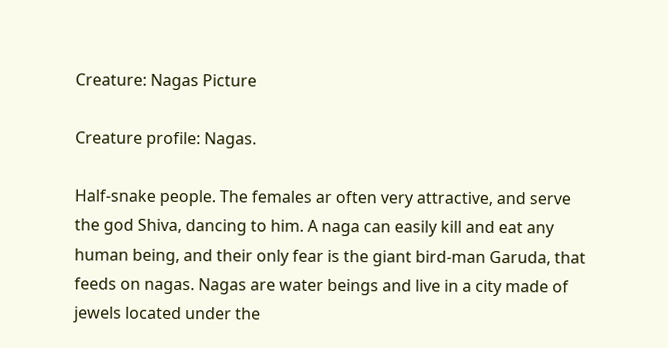Creature: Nagas Picture

Creature profile: Nagas.

Half-snake people. The females ar often very attractive, and serve the god Shiva, dancing to him. A naga can easily kill and eat any human being, and their only fear is the giant bird-man Garuda, that feeds on nagas. Nagas are water beings and live in a city made of jewels located under the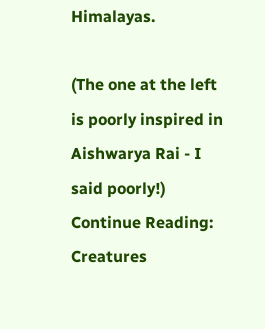Himalayas.

(The one at the left is poorly inspired in Aishwarya Rai - I said poorly!)
Continue Reading: Creatures